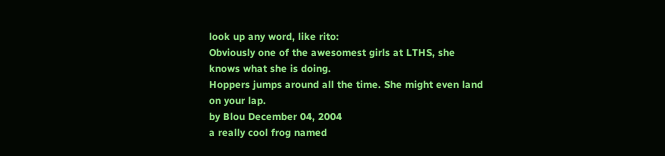look up any word, like rito:
Obviously one of the awesomest girls at LTHS, she knows what she is doing.
Hoppers jumps around all the time. She might even land on your lap.
by Blou December 04, 2004
a really cool frog named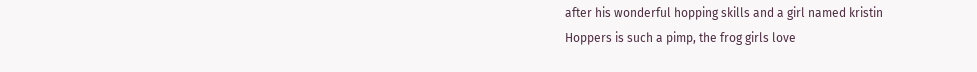after his wonderful hopping skills and a girl named kristin
Hoppers is such a pimp, the frog girls love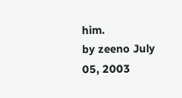him.
by zeeno July 05, 2003